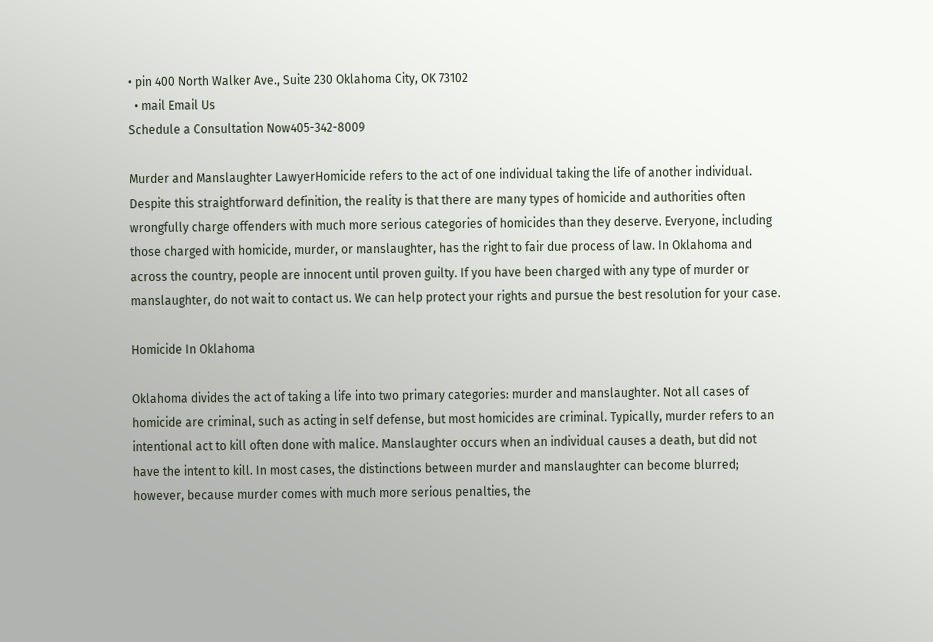• pin 400 North Walker Ave., Suite 230 Oklahoma City, OK 73102
  • mail Email Us
Schedule a Consultation Now405-342-8009

Murder and Manslaughter LawyerHomicide refers to the act of one individual taking the life of another individual. Despite this straightforward definition, the reality is that there are many types of homicide and authorities often wrongfully charge offenders with much more serious categories of homicides than they deserve. Everyone, including those charged with homicide, murder, or manslaughter, has the right to fair due process of law. In Oklahoma and across the country, people are innocent until proven guilty. If you have been charged with any type of murder or manslaughter, do not wait to contact us. We can help protect your rights and pursue the best resolution for your case.

Homicide In Oklahoma

Oklahoma divides the act of taking a life into two primary categories: murder and manslaughter. Not all cases of homicide are criminal, such as acting in self defense, but most homicides are criminal. Typically, murder refers to an intentional act to kill often done with malice. Manslaughter occurs when an individual causes a death, but did not have the intent to kill. In most cases, the distinctions between murder and manslaughter can become blurred; however, because murder comes with much more serious penalties, the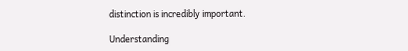distinction is incredibly important.

Understanding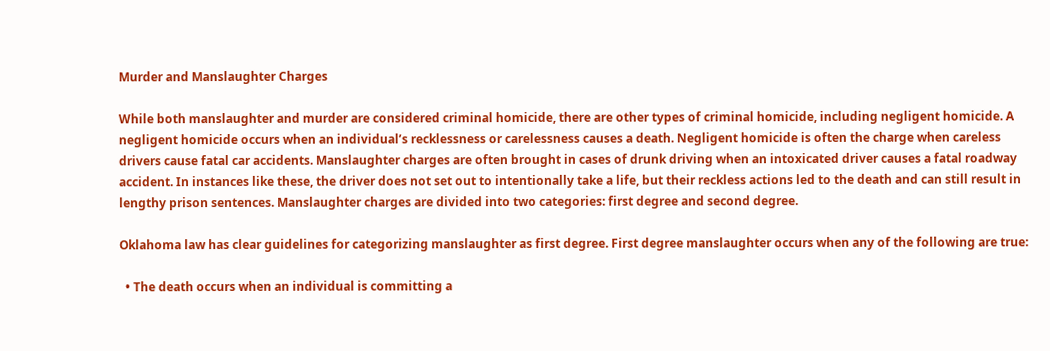Murder and Manslaughter Charges

While both manslaughter and murder are considered criminal homicide, there are other types of criminal homicide, including negligent homicide. A negligent homicide occurs when an individual’s recklessness or carelessness causes a death. Negligent homicide is often the charge when careless drivers cause fatal car accidents. Manslaughter charges are often brought in cases of drunk driving when an intoxicated driver causes a fatal roadway accident. In instances like these, the driver does not set out to intentionally take a life, but their reckless actions led to the death and can still result in lengthy prison sentences. Manslaughter charges are divided into two categories: first degree and second degree.

Oklahoma law has clear guidelines for categorizing manslaughter as first degree. First degree manslaughter occurs when any of the following are true:

  • The death occurs when an individual is committing a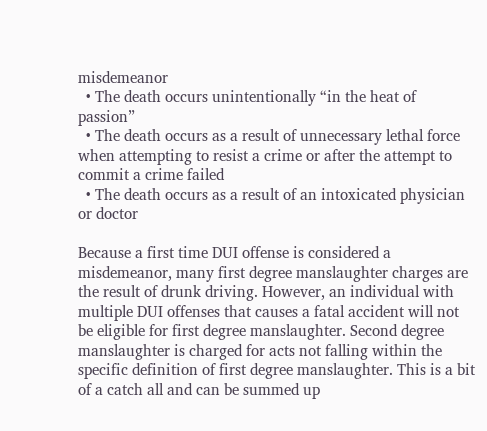misdemeanor
  • The death occurs unintentionally “in the heat of passion”
  • The death occurs as a result of unnecessary lethal force when attempting to resist a crime or after the attempt to commit a crime failed
  • The death occurs as a result of an intoxicated physician or doctor

Because a first time DUI offense is considered a misdemeanor, many first degree manslaughter charges are the result of drunk driving. However, an individual with multiple DUI offenses that causes a fatal accident will not be eligible for first degree manslaughter. Second degree manslaughter is charged for acts not falling within the specific definition of first degree manslaughter. This is a bit of a catch all and can be summed up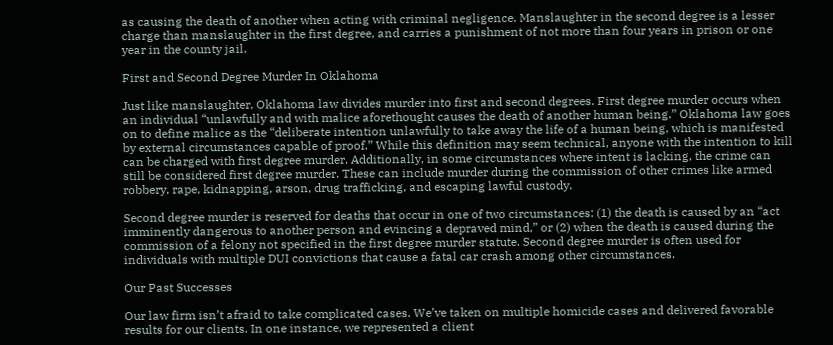as causing the death of another when acting with criminal negligence. Manslaughter in the second degree is a lesser charge than manslaughter in the first degree, and carries a punishment of not more than four years in prison or one year in the county jail.

First and Second Degree Murder In Oklahoma

Just like manslaughter, Oklahoma law divides murder into first and second degrees. First degree murder occurs when an individual “unlawfully and with malice aforethought causes the death of another human being.” Oklahoma law goes on to define malice as the “deliberate intention unlawfully to take away the life of a human being, which is manifested by external circumstances capable of proof.” While this definition may seem technical, anyone with the intention to kill can be charged with first degree murder. Additionally, in some circumstances where intent is lacking, the crime can still be considered first degree murder. These can include murder during the commission of other crimes like armed robbery, rape, kidnapping, arson, drug trafficking, and escaping lawful custody.

Second degree murder is reserved for deaths that occur in one of two circumstances: (1) the death is caused by an “act imminently dangerous to another person and evincing a depraved mind,” or (2) when the death is caused during the commission of a felony not specified in the first degree murder statute. Second degree murder is often used for individuals with multiple DUI convictions that cause a fatal car crash among other circumstances.

Our Past Successes

Our law firm isn’t afraid to take complicated cases. We’ve taken on multiple homicide cases and delivered favorable results for our clients. In one instance, we represented a client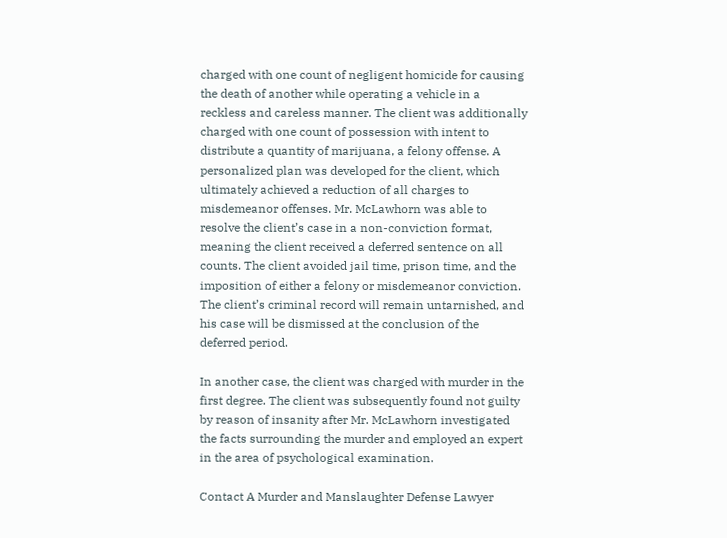charged with one count of negligent homicide for causing the death of another while operating a vehicle in a reckless and careless manner. The client was additionally charged with one count of possession with intent to distribute a quantity of marijuana, a felony offense. A personalized plan was developed for the client, which ultimately achieved a reduction of all charges to misdemeanor offenses. Mr. McLawhorn was able to resolve the client’s case in a non-conviction format, meaning the client received a deferred sentence on all counts. The client avoided jail time, prison time, and the imposition of either a felony or misdemeanor conviction. The client’s criminal record will remain untarnished, and his case will be dismissed at the conclusion of the deferred period.

In another case, the client was charged with murder in the first degree. The client was subsequently found not guilty by reason of insanity after Mr. McLawhorn investigated the facts surrounding the murder and employed an expert in the area of psychological examination.

Contact A Murder and Manslaughter Defense Lawyer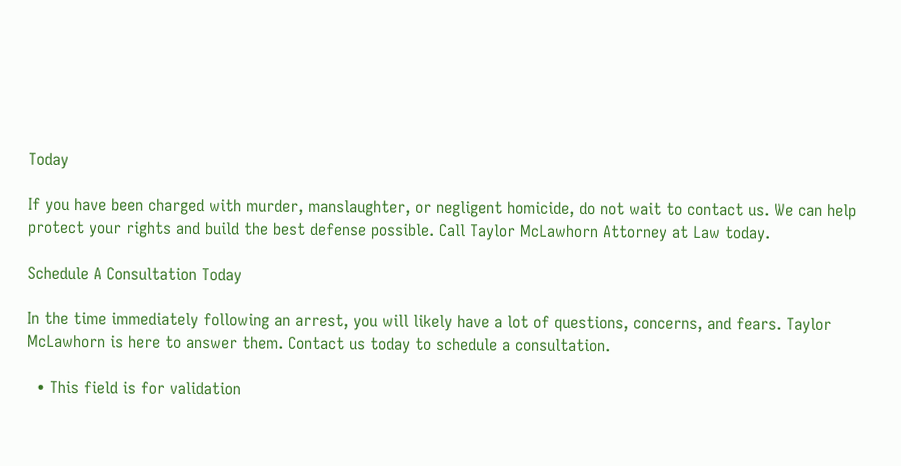Today

If you have been charged with murder, manslaughter, or negligent homicide, do not wait to contact us. We can help protect your rights and build the best defense possible. Call Taylor McLawhorn Attorney at Law today.

Schedule A Consultation Today

In the time immediately following an arrest, you will likely have a lot of questions, concerns, and fears. Taylor McLawhorn is here to answer them. Contact us today to schedule a consultation.

  • This field is for validation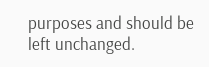purposes and should be left unchanged.